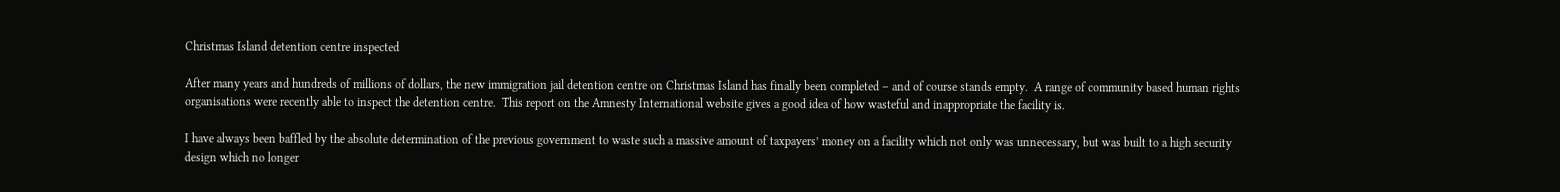Christmas Island detention centre inspected

After many years and hundreds of millions of dollars, the new immigration jail detention centre on Christmas Island has finally been completed – and of course stands empty.  A range of community based human rights organisations were recently able to inspect the detention centre.  This report on the Amnesty International website gives a good idea of how wasteful and inappropriate the facility is.

I have always been baffled by the absolute determination of the previous government to waste such a massive amount of taxpayers’ money on a facility which not only was unnecessary, but was built to a high security design which no longer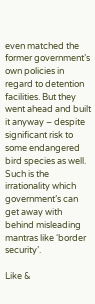even matched the former government’s own policies in regard to detention facilities. But they went ahead and built it anyway – despite significant risk to some endangered bird species as well. Such is the irrationality which government’s can get away with behind misleading mantras like ‘border security’.

Like &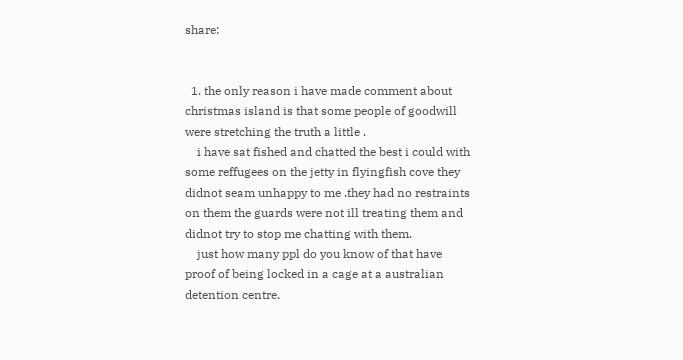share:


  1. the only reason i have made comment about christmas island is that some people of goodwill were stretching the truth a little .
    i have sat fished and chatted the best i could with some reffugees on the jetty in flyingfish cove they didnot seam unhappy to me .they had no restraints on them the guards were not ill treating them and didnot try to stop me chatting with them.
    just how many ppl do you know of that have proof of being locked in a cage at a australian detention centre.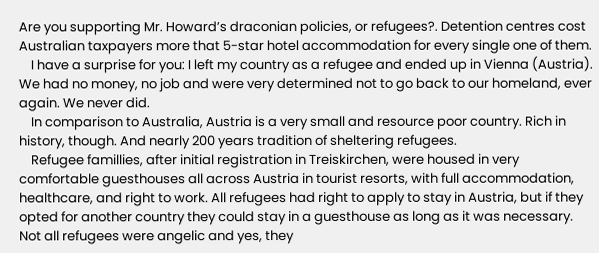Are you supporting Mr. Howard’s draconian policies, or refugees?. Detention centres cost Australian taxpayers more that 5-star hotel accommodation for every single one of them.
    I have a surprise for you: I left my country as a refugee and ended up in Vienna (Austria). We had no money, no job and were very determined not to go back to our homeland, ever again. We never did.
    In comparison to Australia, Austria is a very small and resource poor country. Rich in history, though. And nearly 200 years tradition of sheltering refugees.
    Refugee famillies, after initial registration in Treiskirchen, were housed in very comfortable guesthouses all across Austria in tourist resorts, with full accommodation, healthcare, and right to work. All refugees had right to apply to stay in Austria, but if they opted for another country they could stay in a guesthouse as long as it was necessary. Not all refugees were angelic and yes, they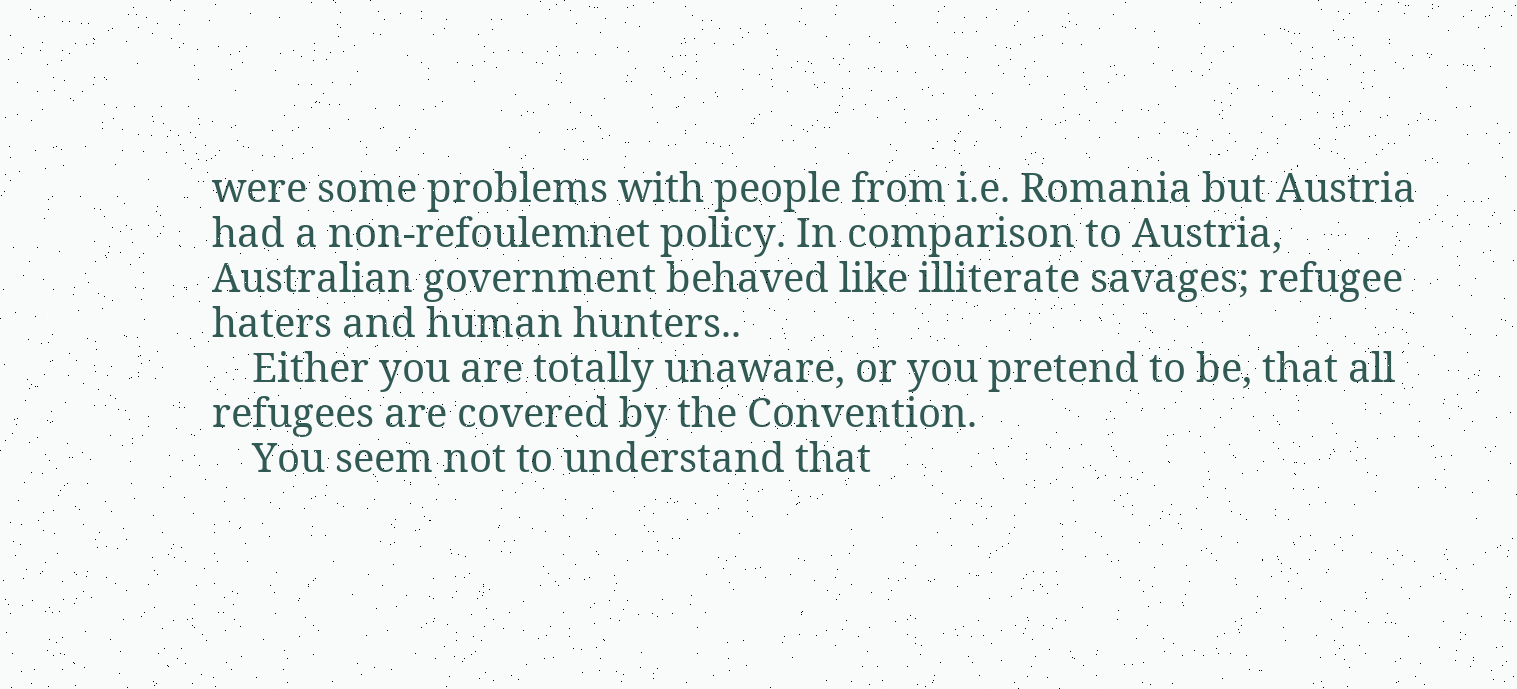were some problems with people from i.e. Romania but Austria had a non-refoulemnet policy. In comparison to Austria, Australian government behaved like illiterate savages; refugee haters and human hunters..
    Either you are totally unaware, or you pretend to be, that all refugees are covered by the Convention.
    You seem not to understand that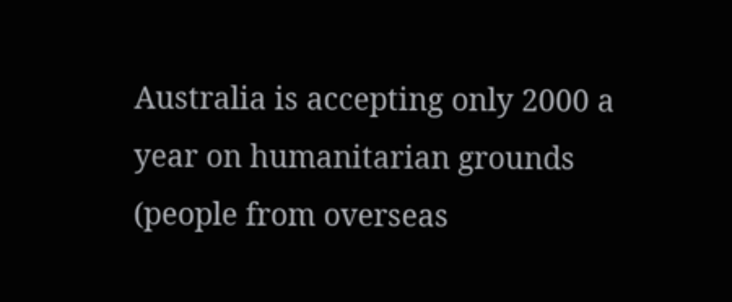Australia is accepting only 2000 a year on humanitarian grounds (people from overseas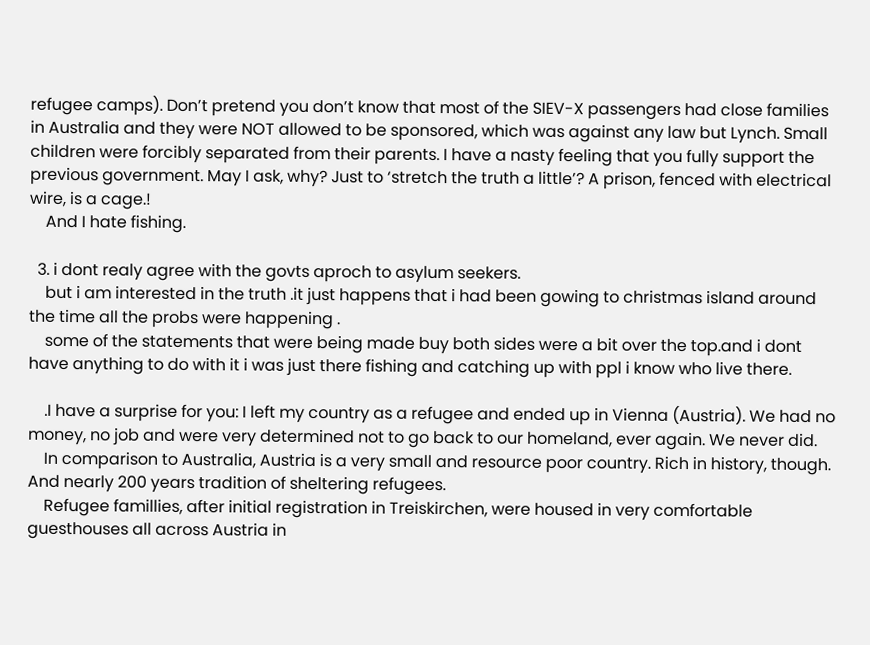refugee camps). Don’t pretend you don’t know that most of the SIEV-X passengers had close families in Australia and they were NOT allowed to be sponsored, which was against any law but Lynch. Small children were forcibly separated from their parents. I have a nasty feeling that you fully support the previous government. May I ask, why? Just to ‘stretch the truth a little’? A prison, fenced with electrical wire, is a cage.!
    And I hate fishing.

  3. i dont realy agree with the govts aproch to asylum seekers.
    but i am interested in the truth .it just happens that i had been gowing to christmas island around the time all the probs were happening .
    some of the statements that were being made buy both sides were a bit over the top.and i dont have anything to do with it i was just there fishing and catching up with ppl i know who live there.

    .I have a surprise for you: I left my country as a refugee and ended up in Vienna (Austria). We had no money, no job and were very determined not to go back to our homeland, ever again. We never did.
    In comparison to Australia, Austria is a very small and resource poor country. Rich in history, though. And nearly 200 years tradition of sheltering refugees.
    Refugee famillies, after initial registration in Treiskirchen, were housed in very comfortable guesthouses all across Austria in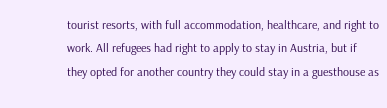tourist resorts, with full accommodation, healthcare, and right to work. All refugees had right to apply to stay in Austria, but if they opted for another country they could stay in a guesthouse as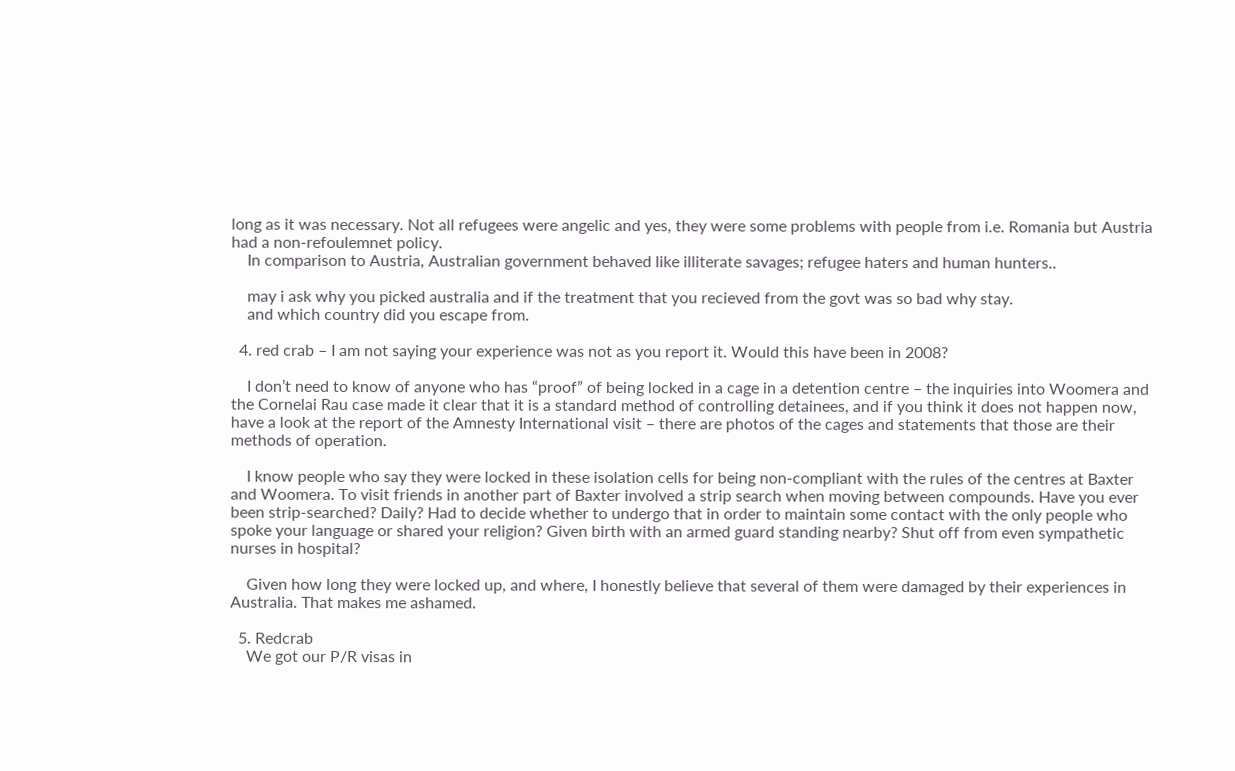long as it was necessary. Not all refugees were angelic and yes, they were some problems with people from i.e. Romania but Austria had a non-refoulemnet policy.
    In comparison to Austria, Australian government behaved like illiterate savages; refugee haters and human hunters..

    may i ask why you picked australia and if the treatment that you recieved from the govt was so bad why stay.
    and which country did you escape from.

  4. red crab – I am not saying your experience was not as you report it. Would this have been in 2008?

    I don’t need to know of anyone who has “proof” of being locked in a cage in a detention centre – the inquiries into Woomera and the Cornelai Rau case made it clear that it is a standard method of controlling detainees, and if you think it does not happen now, have a look at the report of the Amnesty International visit – there are photos of the cages and statements that those are their methods of operation.

    I know people who say they were locked in these isolation cells for being non-compliant with the rules of the centres at Baxter and Woomera. To visit friends in another part of Baxter involved a strip search when moving between compounds. Have you ever been strip-searched? Daily? Had to decide whether to undergo that in order to maintain some contact with the only people who spoke your language or shared your religion? Given birth with an armed guard standing nearby? Shut off from even sympathetic nurses in hospital?

    Given how long they were locked up, and where, I honestly believe that several of them were damaged by their experiences in Australia. That makes me ashamed.

  5. Redcrab
    We got our P/R visas in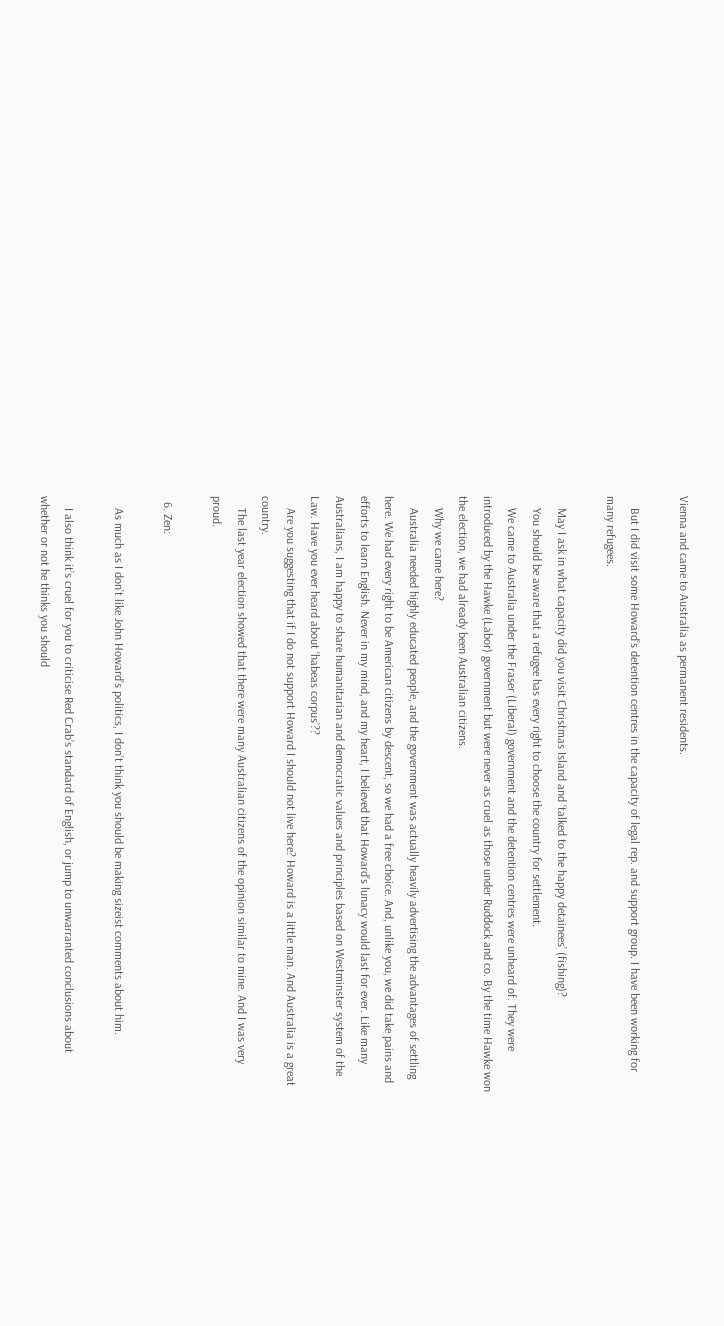Vienna and came to Australia as permanent residents.

    But I did visit some Howard’s detention centres in the capacity of legal rep. and support group. I have been working for many refugees.

    May I ask in what capacity did you visit Christmas Island and ‘talked to the happy detainees’ (fishing)?
    You should be aware that a refugee has every right to choose the country for settlement.
    We came to Australia under the Fraser (Liberal) government and the detention centres were unheard of. They were introduced by the Hawke (Labor) government but were never as cruel as those under Ruddock and co. By the time Hawke won the election, we had already been Australian citizens.
    Why we came here?
    Australia needed highly educated people, and the government was actually heavily advertising the advantages of settling here. We had every right to be American citizens by descent, so we had a free choice. And, unlike you, we did take pains and efforts to learn English. Never in my mind, and my heart, I believed that Howard’s lunacy would last for ever. Like many Australians, I am happy to share humanitarian and democratic values and principles based on Westminster system of the Law. Have you ever heard about ‘habeas corpus’??
    Are you suggesting that if I do not support Howard I should not live here? Howard is a little man. And Australia is a great country.
    The last year election showed that there were many Australian citizens of the opinion similar to mine. And I was very proud.

  6. Zen:

    As much as I don’t like John Howard’s politics, I don’t think you should be making sizeist comments about him.

    I also think it’s cruel for you to criticise Red Crab’s standard of English, or jump to unwarranted conclusions about whether or not he thinks you should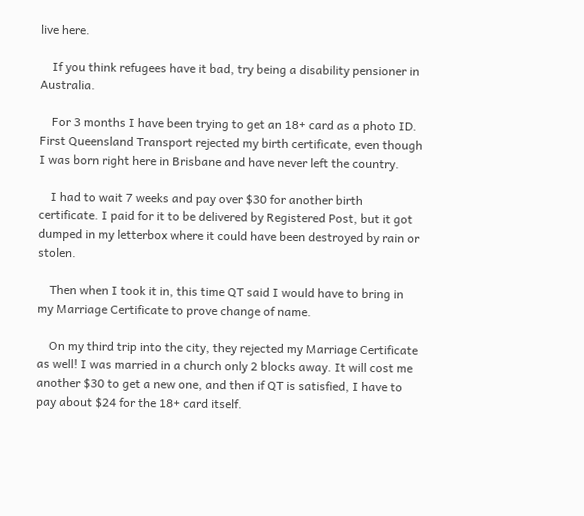live here.

    If you think refugees have it bad, try being a disability pensioner in Australia.

    For 3 months I have been trying to get an 18+ card as a photo ID. First Queensland Transport rejected my birth certificate, even though I was born right here in Brisbane and have never left the country.

    I had to wait 7 weeks and pay over $30 for another birth certificate. I paid for it to be delivered by Registered Post, but it got dumped in my letterbox where it could have been destroyed by rain or stolen.

    Then when I took it in, this time QT said I would have to bring in my Marriage Certificate to prove change of name.

    On my third trip into the city, they rejected my Marriage Certificate as well! I was married in a church only 2 blocks away. It will cost me another $30 to get a new one, and then if QT is satisfied, I have to pay about $24 for the 18+ card itself.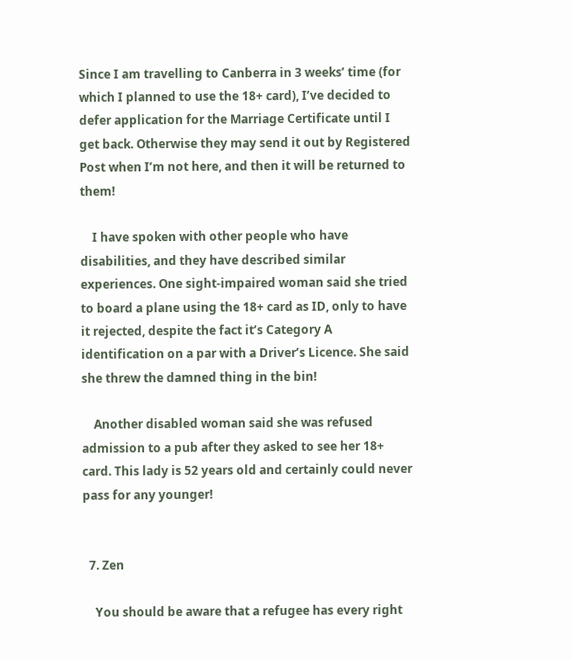Since I am travelling to Canberra in 3 weeks’ time (for which I planned to use the 18+ card), I’ve decided to defer application for the Marriage Certificate until I get back. Otherwise they may send it out by Registered Post when I’m not here, and then it will be returned to them!

    I have spoken with other people who have disabilities, and they have described similar experiences. One sight-impaired woman said she tried to board a plane using the 18+ card as ID, only to have it rejected, despite the fact it’s Category A identification on a par with a Driver’s Licence. She said she threw the damned thing in the bin!

    Another disabled woman said she was refused admission to a pub after they asked to see her 18+ card. This lady is 52 years old and certainly could never pass for any younger!


  7. Zen

    You should be aware that a refugee has every right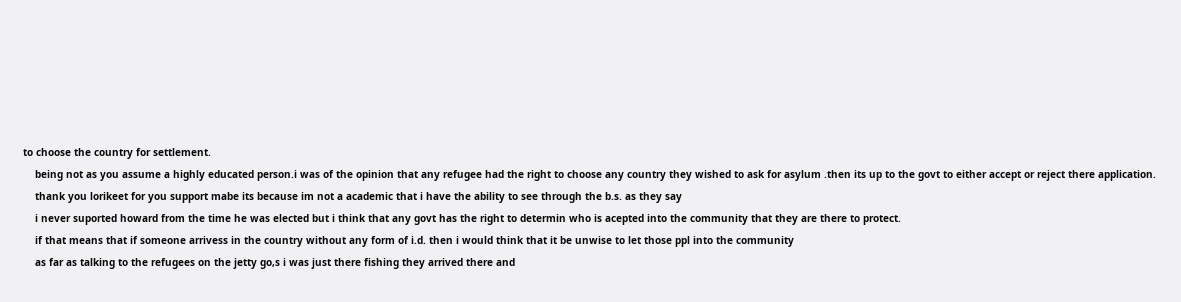to choose the country for settlement.
    being not as you assume a highly educated person.i was of the opinion that any refugee had the right to choose any country they wished to ask for asylum .then its up to the govt to either accept or reject there application.
    thank you lorikeet for you support mabe its because im not a academic that i have the ability to see through the b.s. as they say
    i never suported howard from the time he was elected but i think that any govt has the right to determin who is acepted into the community that they are there to protect.
    if that means that if someone arrivess in the country without any form of i.d. then i would think that it be unwise to let those ppl into the community
    as far as talking to the refugees on the jetty go,s i was just there fishing they arrived there and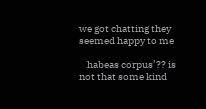we got chatting they seemed happy to me

    habeas corpus’?? is not that some kind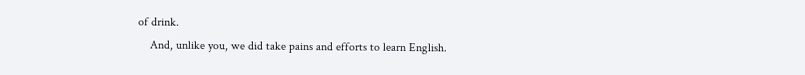of drink.
    And, unlike you, we did take pains and efforts to learn English.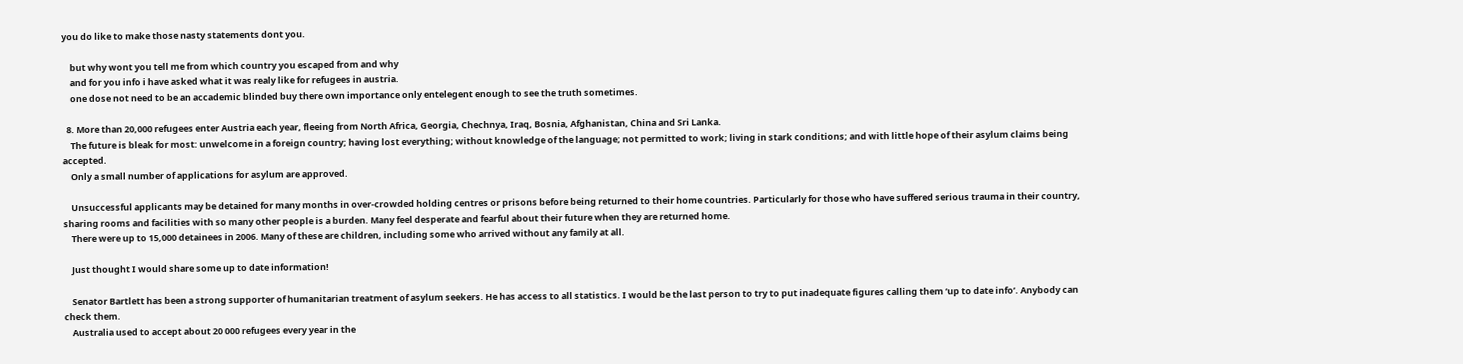you do like to make those nasty statements dont you.

    but why wont you tell me from which country you escaped from and why
    and for you info i have asked what it was realy like for refugees in austria.
    one dose not need to be an accademic blinded buy there own importance only entelegent enough to see the truth sometimes.

  8. More than 20,000 refugees enter Austria each year, fleeing from North Africa, Georgia, Chechnya, Iraq, Bosnia, Afghanistan, China and Sri Lanka.
    The future is bleak for most: unwelcome in a foreign country; having lost everything; without knowledge of the language; not permitted to work; living in stark conditions; and with little hope of their asylum claims being accepted.
    Only a small number of applications for asylum are approved.

    Unsuccessful applicants may be detained for many months in over-crowded holding centres or prisons before being returned to their home countries. Particularly for those who have suffered serious trauma in their country, sharing rooms and facilities with so many other people is a burden. Many feel desperate and fearful about their future when they are returned home.
    There were up to 15,000 detainees in 2006. Many of these are children, including some who arrived without any family at all.

    Just thought I would share some up to date information!

    Senator Bartlett has been a strong supporter of humanitarian treatment of asylum seekers. He has access to all statistics. I would be the last person to try to put inadequate figures calling them ‘up to date info’. Anybody can check them.
    Australia used to accept about 20 000 refugees every year in the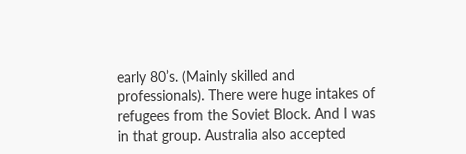early 80’s. (Mainly skilled and professionals). There were huge intakes of refugees from the Soviet Block. And I was in that group. Australia also accepted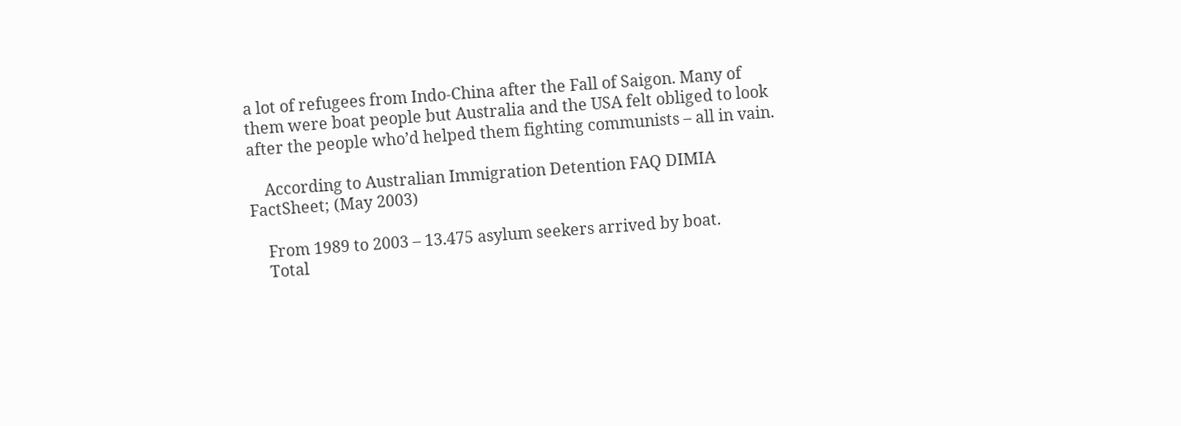a lot of refugees from Indo-China after the Fall of Saigon. Many of them were boat people but Australia and the USA felt obliged to look after the people who’d helped them fighting communists – all in vain.

    According to Australian Immigration Detention FAQ DIMIA FactSheet; (May 2003)

    From 1989 to 2003 – 13.475 asylum seekers arrived by boat.
    Total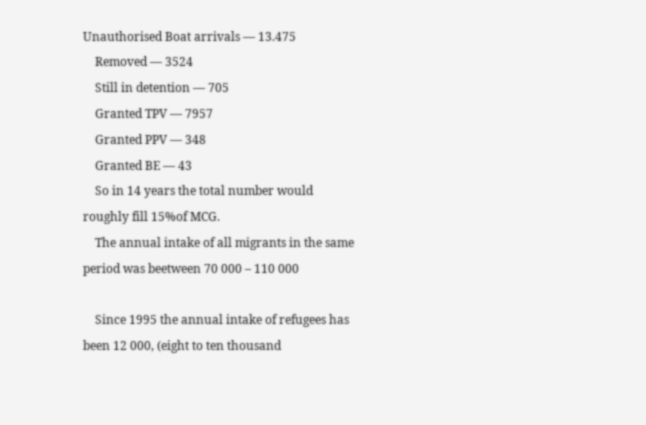Unauthorised Boat arrivals — 13.475
    Removed — 3524
    Still in detention — 705
    Granted TPV — 7957
    Granted PPV — 348
    Granted BE — 43
    So in 14 years the total number would roughly fill 15%of MCG.
    The annual intake of all migrants in the same period was beetween 70 000 – 110 000

    Since 1995 the annual intake of refugees has been 12 000, (eight to ten thousand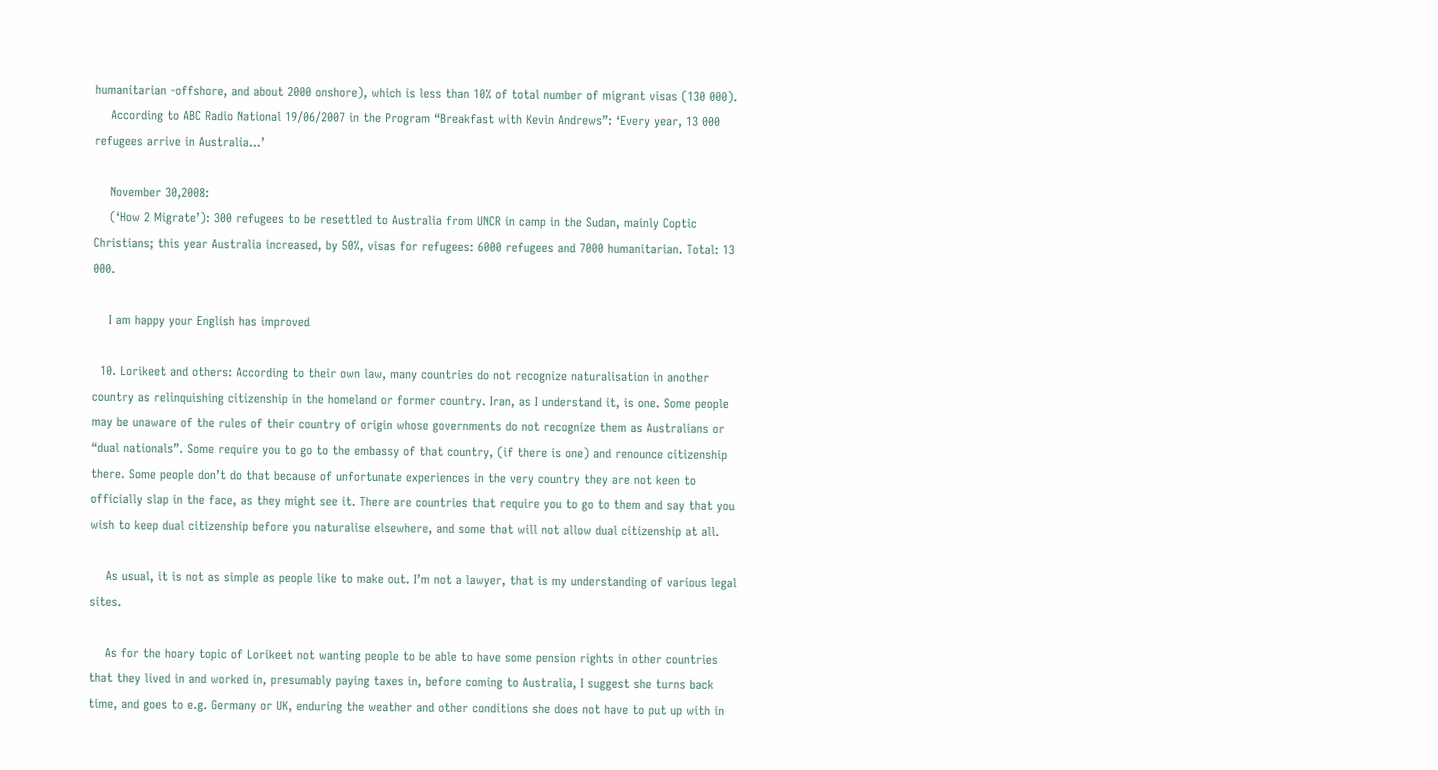humanitarian -offshore, and about 2000 onshore), which is less than 10% of total number of migrant visas (130 000).
    According to ABC Radio National 19/06/2007 in the Program “Breakfast with Kevin Andrews”: ‘Every year, 13 000 refugees arrive in Australia…’

    November 30,2008:
    (‘How 2 Migrate’): 300 refugees to be resettled to Australia from UNCR in camp in the Sudan, mainly Coptic Christians; this year Australia increased, by 50%, visas for refugees: 6000 refugees and 7000 humanitarian. Total: 13 000.

    I am happy your English has improved

  10. Lorikeet and others: According to their own law, many countries do not recognize naturalisation in another country as relinquishing citizenship in the homeland or former country. Iran, as I understand it, is one. Some people may be unaware of the rules of their country of origin whose governments do not recognize them as Australians or “dual nationals”. Some require you to go to the embassy of that country, (if there is one) and renounce citizenship there. Some people don’t do that because of unfortunate experiences in the very country they are not keen to officially slap in the face, as they might see it. There are countries that require you to go to them and say that you wish to keep dual citizenship before you naturalise elsewhere, and some that will not allow dual citizenship at all.

    As usual, it is not as simple as people like to make out. I’m not a lawyer, that is my understanding of various legal sites.

    As for the hoary topic of Lorikeet not wanting people to be able to have some pension rights in other countries that they lived in and worked in, presumably paying taxes in, before coming to Australia, I suggest she turns back time, and goes to e.g. Germany or UK, enduring the weather and other conditions she does not have to put up with in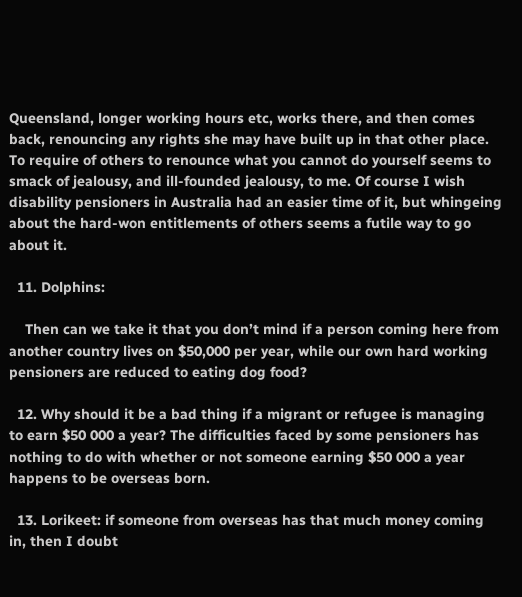Queensland, longer working hours etc, works there, and then comes back, renouncing any rights she may have built up in that other place. To require of others to renounce what you cannot do yourself seems to smack of jealousy, and ill-founded jealousy, to me. Of course I wish disability pensioners in Australia had an easier time of it, but whingeing about the hard-won entitlements of others seems a futile way to go about it.

  11. Dolphins:

    Then can we take it that you don’t mind if a person coming here from another country lives on $50,000 per year, while our own hard working pensioners are reduced to eating dog food?

  12. Why should it be a bad thing if a migrant or refugee is managing to earn $50 000 a year? The difficulties faced by some pensioners has nothing to do with whether or not someone earning $50 000 a year happens to be overseas born.

  13. Lorikeet: if someone from overseas has that much money coming in, then I doubt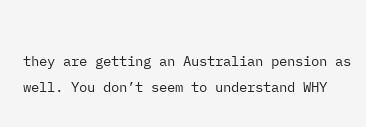they are getting an Australian pension as well. You don’t seem to understand WHY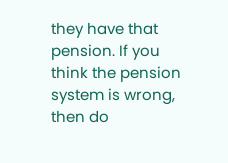they have that pension. If you think the pension system is wrong, then do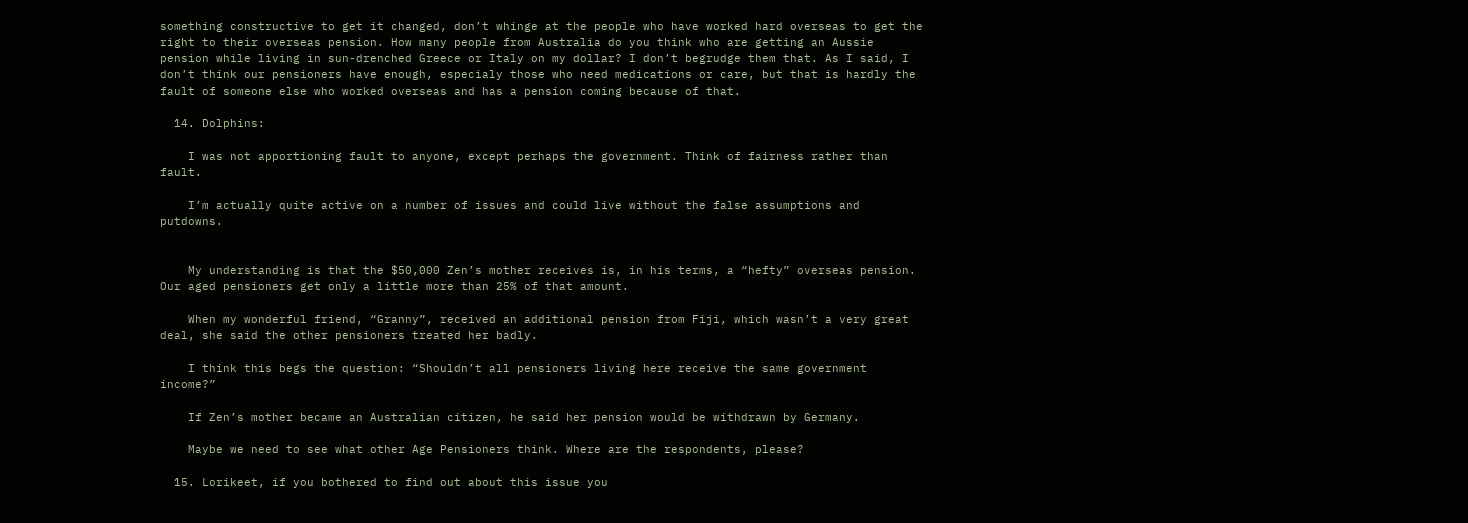something constructive to get it changed, don’t whinge at the people who have worked hard overseas to get the right to their overseas pension. How many people from Australia do you think who are getting an Aussie pension while living in sun-drenched Greece or Italy on my dollar? I don’t begrudge them that. As I said, I don’t think our pensioners have enough, especialy those who need medications or care, but that is hardly the fault of someone else who worked overseas and has a pension coming because of that.

  14. Dolphins:

    I was not apportioning fault to anyone, except perhaps the government. Think of fairness rather than fault.

    I’m actually quite active on a number of issues and could live without the false assumptions and putdowns.


    My understanding is that the $50,000 Zen’s mother receives is, in his terms, a “hefty” overseas pension. Our aged pensioners get only a little more than 25% of that amount.

    When my wonderful friend, “Granny”, received an additional pension from Fiji, which wasn’t a very great deal, she said the other pensioners treated her badly.

    I think this begs the question: “Shouldn’t all pensioners living here receive the same government income?”

    If Zen’s mother became an Australian citizen, he said her pension would be withdrawn by Germany.

    Maybe we need to see what other Age Pensioners think. Where are the respondents, please?

  15. Lorikeet, if you bothered to find out about this issue you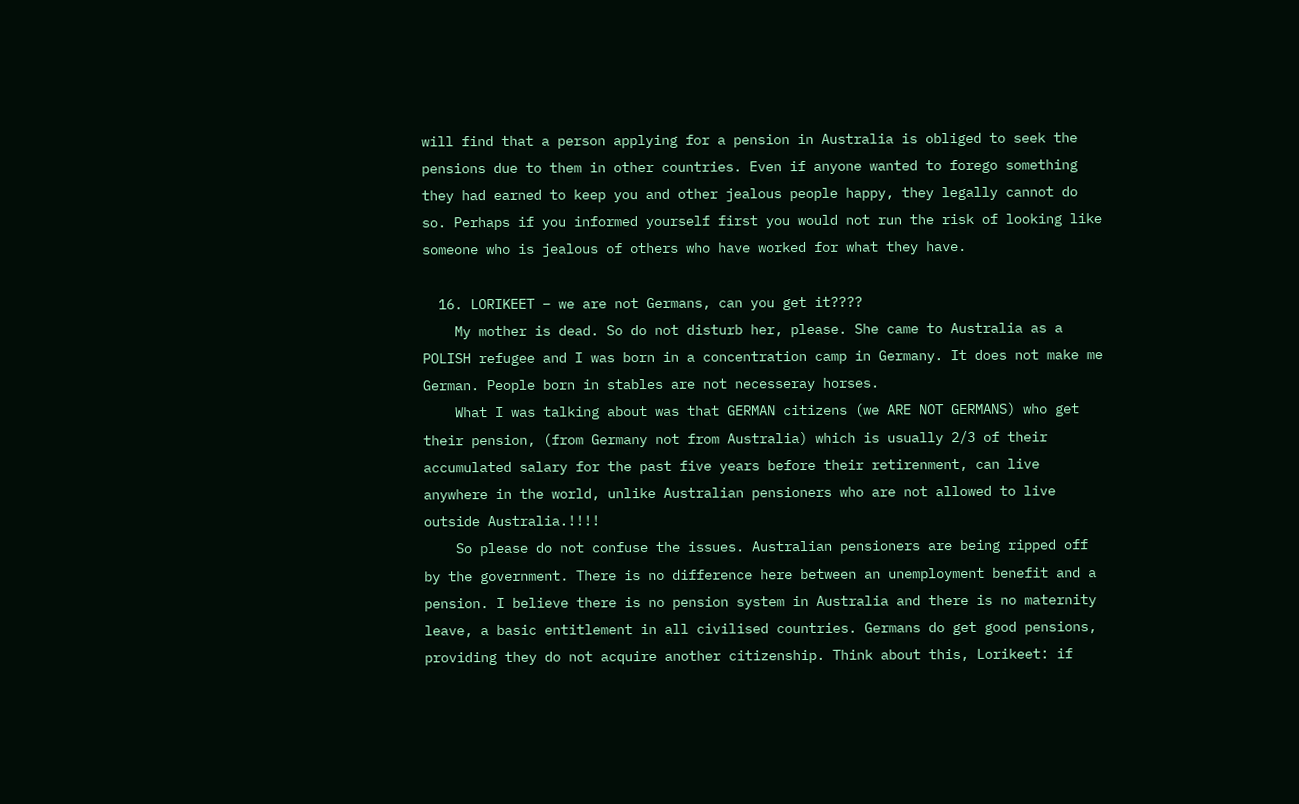will find that a person applying for a pension in Australia is obliged to seek the pensions due to them in other countries. Even if anyone wanted to forego something they had earned to keep you and other jealous people happy, they legally cannot do so. Perhaps if you informed yourself first you would not run the risk of looking like someone who is jealous of others who have worked for what they have.

  16. LORIKEET – we are not Germans, can you get it????
    My mother is dead. So do not disturb her, please. She came to Australia as a POLISH refugee and I was born in a concentration camp in Germany. It does not make me German. People born in stables are not necesseray horses.
    What I was talking about was that GERMAN citizens (we ARE NOT GERMANS) who get their pension, (from Germany not from Australia) which is usually 2/3 of their accumulated salary for the past five years before their retirenment, can live anywhere in the world, unlike Australian pensioners who are not allowed to live outside Australia.!!!!
    So please do not confuse the issues. Australian pensioners are being ripped off by the government. There is no difference here between an unemployment benefit and a pension. I believe there is no pension system in Australia and there is no maternity leave, a basic entitlement in all civilised countries. Germans do get good pensions, providing they do not acquire another citizenship. Think about this, Lorikeet: if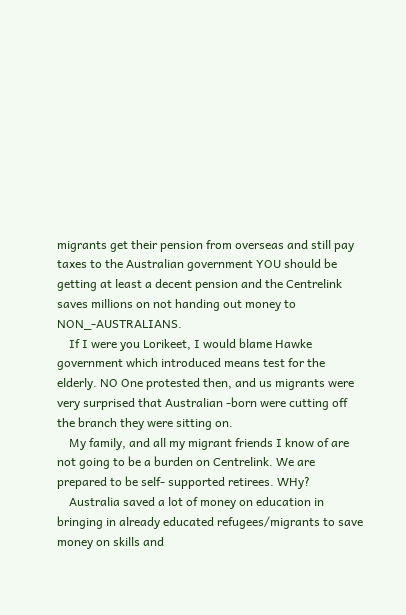migrants get their pension from overseas and still pay taxes to the Australian government YOU should be getting at least a decent pension and the Centrelink saves millions on not handing out money to NON_-AUSTRALIANS.
    If I were you Lorikeet, I would blame Hawke government which introduced means test for the elderly. NO One protested then, and us migrants were very surprised that Australian -born were cutting off the branch they were sitting on.
    My family, and all my migrant friends I know of are not going to be a burden on Centrelink. We are prepared to be self- supported retirees. WHy?
    Australia saved a lot of money on education in bringing in already educated refugees/migrants to save money on skills and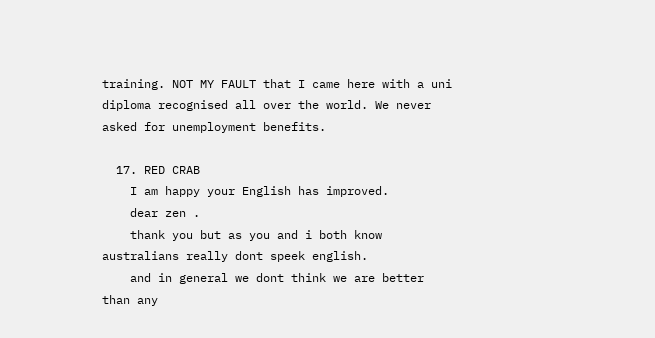training. NOT MY FAULT that I came here with a uni diploma recognised all over the world. We never asked for unemployment benefits.

  17. RED CRAB
    I am happy your English has improved.
    dear zen .
    thank you but as you and i both know australians really dont speek english.
    and in general we dont think we are better than any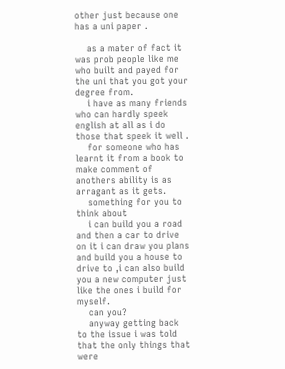other just because one has a uni paper .

    as a mater of fact it was prob people like me who built and payed for the uni that you got your degree from.
    i have as many friends who can hardly speek english at all as i do those that speek it well .
    for someone who has learnt it from a book to make comment of anothers ability is as arragant as it gets.
    something for you to think about
    i can build you a road and then a car to drive on it i can draw you plans and build you a house to drive to ,i can also build you a new computer just like the ones i build for myself.
    can you?
    anyway getting back to the issue i was told that the only things that were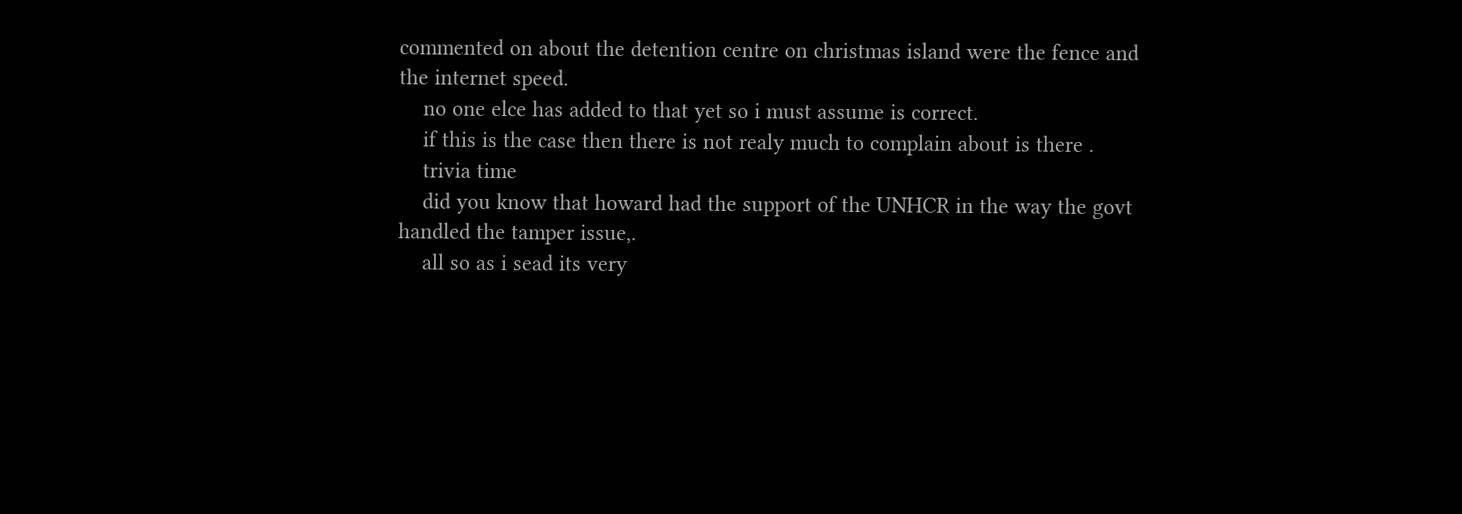commented on about the detention centre on christmas island were the fence and the internet speed.
    no one elce has added to that yet so i must assume is correct.
    if this is the case then there is not realy much to complain about is there .
    trivia time
    did you know that howard had the support of the UNHCR in the way the govt handled the tamper issue,.
    all so as i sead its very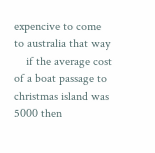expencive to come to australia that way
    if the average cost of a boat passage to christmas island was 5000 then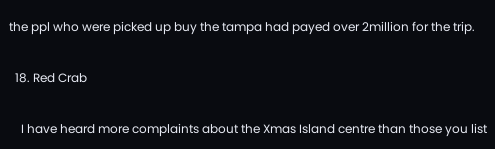the ppl who were picked up buy the tampa had payed over 2million for the trip.

  18. Red Crab

    I have heard more complaints about the Xmas Island centre than those you list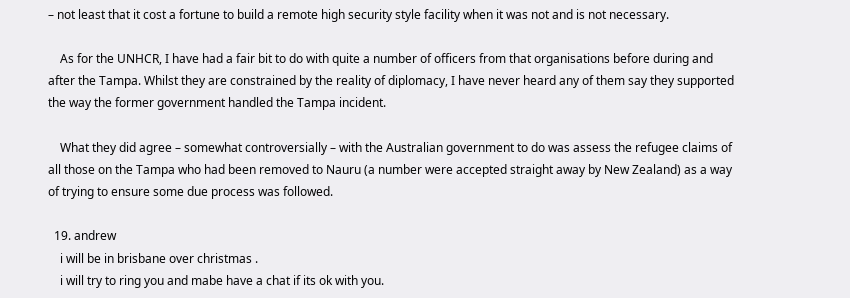– not least that it cost a fortune to build a remote high security style facility when it was not and is not necessary.

    As for the UNHCR, I have had a fair bit to do with quite a number of officers from that organisations before during and after the Tampa. Whilst they are constrained by the reality of diplomacy, I have never heard any of them say they supported the way the former government handled the Tampa incident.

    What they did agree – somewhat controversially – with the Australian government to do was assess the refugee claims of all those on the Tampa who had been removed to Nauru (a number were accepted straight away by New Zealand) as a way of trying to ensure some due process was followed.

  19. andrew
    i will be in brisbane over christmas .
    i will try to ring you and mabe have a chat if its ok with you.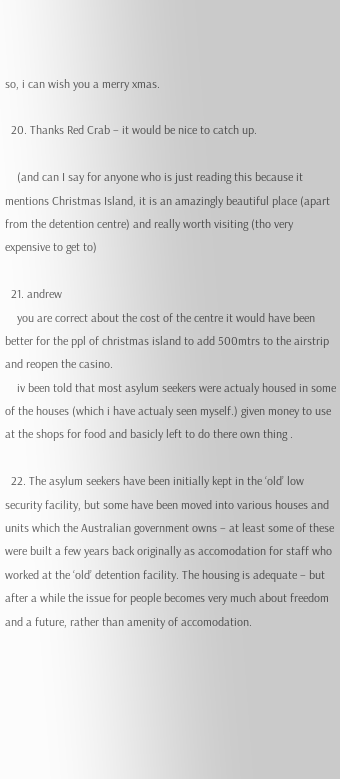so, i can wish you a merry xmas.

  20. Thanks Red Crab – it would be nice to catch up.

    (and can I say for anyone who is just reading this because it mentions Christmas Island, it is an amazingly beautiful place (apart from the detention centre) and really worth visiting (tho very expensive to get to)

  21. andrew
    you are correct about the cost of the centre it would have been better for the ppl of christmas island to add 500mtrs to the airstrip and reopen the casino.
    iv been told that most asylum seekers were actualy housed in some of the houses (which i have actualy seen myself.) given money to use at the shops for food and basicly left to do there own thing .

  22. The asylum seekers have been initially kept in the ‘old’ low security facility, but some have been moved into various houses and units which the Australian government owns – at least some of these were built a few years back originally as accomodation for staff who worked at the ‘old’ detention facility. The housing is adequate – but after a while the issue for people becomes very much about freedom and a future, rather than amenity of accomodation.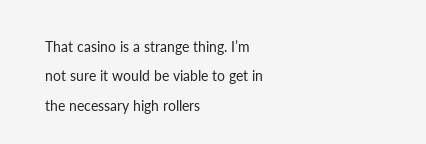That casino is a strange thing. I’m not sure it would be viable to get in the necessary high rollers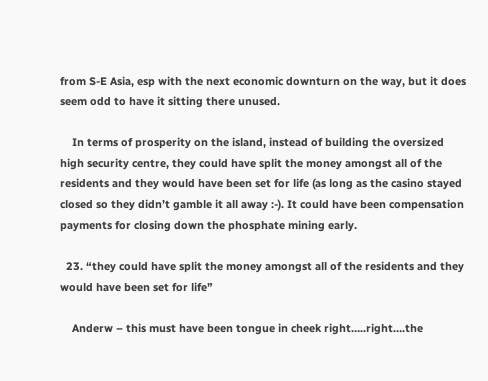from S-E Asia, esp with the next economic downturn on the way, but it does seem odd to have it sitting there unused.

    In terms of prosperity on the island, instead of building the oversized high security centre, they could have split the money amongst all of the residents and they would have been set for life (as long as the casino stayed closed so they didn’t gamble it all away :-). It could have been compensation payments for closing down the phosphate mining early.

  23. “they could have split the money amongst all of the residents and they would have been set for life”

    Anderw – this must have been tongue in cheek right…..right….the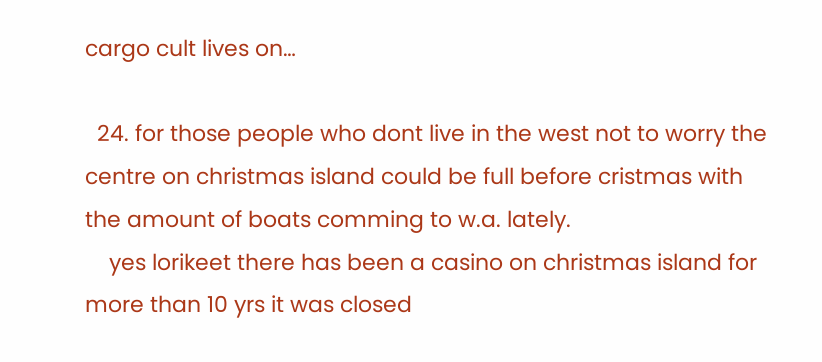cargo cult lives on…

  24. for those people who dont live in the west not to worry the centre on christmas island could be full before cristmas with the amount of boats comming to w.a. lately.
    yes lorikeet there has been a casino on christmas island for more than 10 yrs it was closed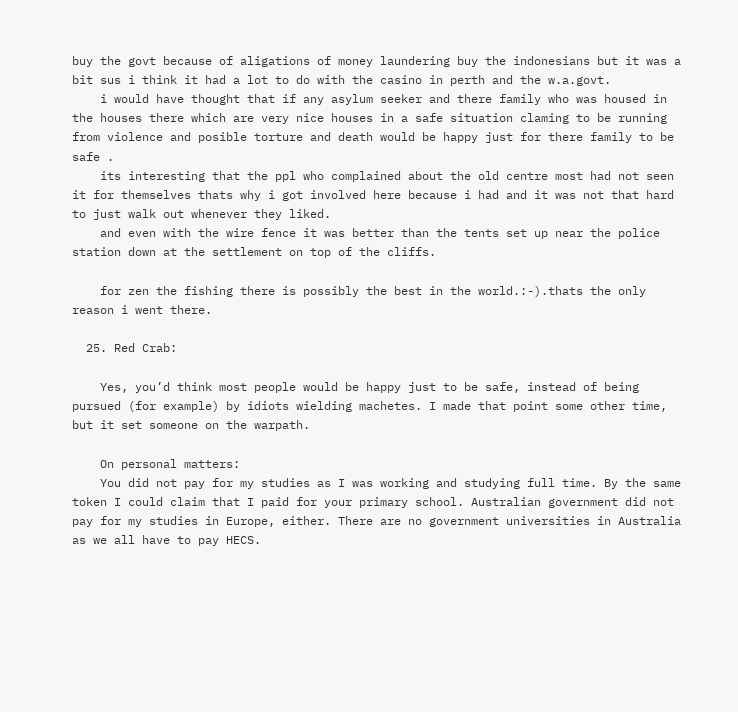buy the govt because of aligations of money laundering buy the indonesians but it was a bit sus i think it had a lot to do with the casino in perth and the w.a.govt.
    i would have thought that if any asylum seeker and there family who was housed in the houses there which are very nice houses in a safe situation claming to be running from violence and posible torture and death would be happy just for there family to be safe .
    its interesting that the ppl who complained about the old centre most had not seen it for themselves thats why i got involved here because i had and it was not that hard to just walk out whenever they liked.
    and even with the wire fence it was better than the tents set up near the police station down at the settlement on top of the cliffs.

    for zen the fishing there is possibly the best in the world.:-).thats the only reason i went there.

  25. Red Crab:

    Yes, you’d think most people would be happy just to be safe, instead of being pursued (for example) by idiots wielding machetes. I made that point some other time, but it set someone on the warpath.

    On personal matters:
    You did not pay for my studies as I was working and studying full time. By the same token I could claim that I paid for your primary school. Australian government did not pay for my studies in Europe, either. There are no government universities in Australia as we all have to pay HECS.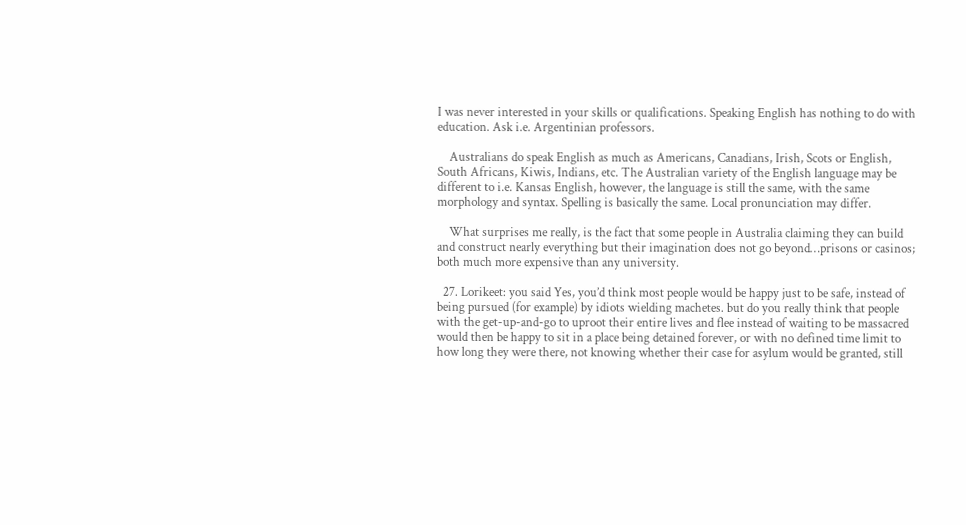I was never interested in your skills or qualifications. Speaking English has nothing to do with education. Ask i.e. Argentinian professors.

    Australians do speak English as much as Americans, Canadians, Irish, Scots or English, South Africans, Kiwis, Indians, etc. The Australian variety of the English language may be different to i.e. Kansas English, however, the language is still the same, with the same morphology and syntax. Spelling is basically the same. Local pronunciation may differ.

    What surprises me really, is the fact that some people in Australia claiming they can build and construct nearly everything but their imagination does not go beyond…prisons or casinos; both much more expensive than any university.

  27. Lorikeet: you said Yes, you’d think most people would be happy just to be safe, instead of being pursued (for example) by idiots wielding machetes. but do you really think that people with the get-up-and-go to uproot their entire lives and flee instead of waiting to be massacred would then be happy to sit in a place being detained forever, or with no defined time limit to how long they were there, not knowing whether their case for asylum would be granted, still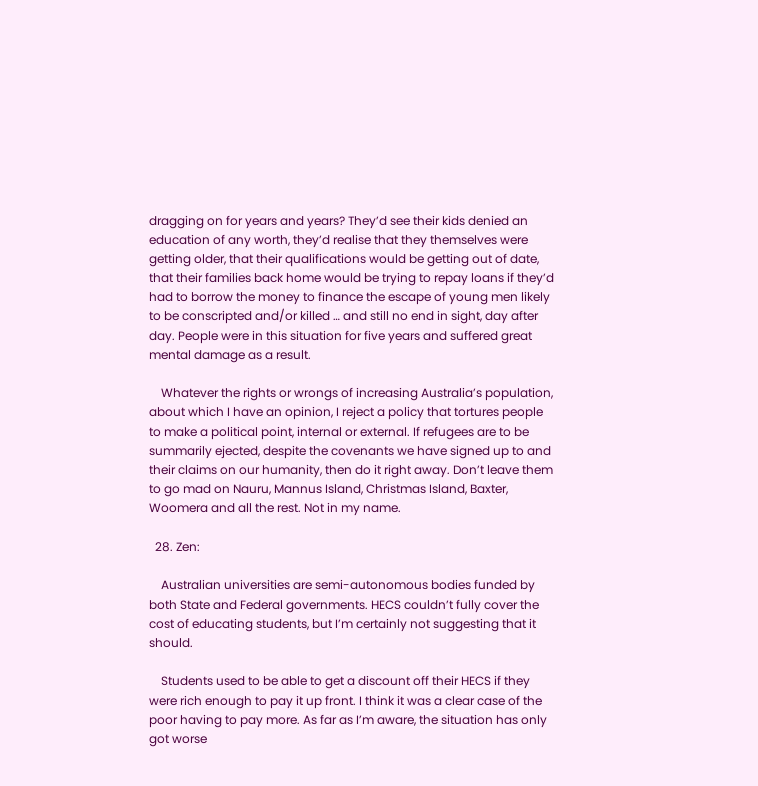dragging on for years and years? They’d see their kids denied an education of any worth, they’d realise that they themselves were getting older, that their qualifications would be getting out of date, that their families back home would be trying to repay loans if they’d had to borrow the money to finance the escape of young men likely to be conscripted and/or killed … and still no end in sight, day after day. People were in this situation for five years and suffered great mental damage as a result.

    Whatever the rights or wrongs of increasing Australia’s population, about which I have an opinion, I reject a policy that tortures people to make a political point, internal or external. If refugees are to be summarily ejected, despite the covenants we have signed up to and their claims on our humanity, then do it right away. Don’t leave them to go mad on Nauru, Mannus Island, Christmas Island, Baxter, Woomera and all the rest. Not in my name.

  28. Zen:

    Australian universities are semi-autonomous bodies funded by both State and Federal governments. HECS couldn’t fully cover the cost of educating students, but I’m certainly not suggesting that it should.

    Students used to be able to get a discount off their HECS if they were rich enough to pay it up front. I think it was a clear case of the poor having to pay more. As far as I’m aware, the situation has only got worse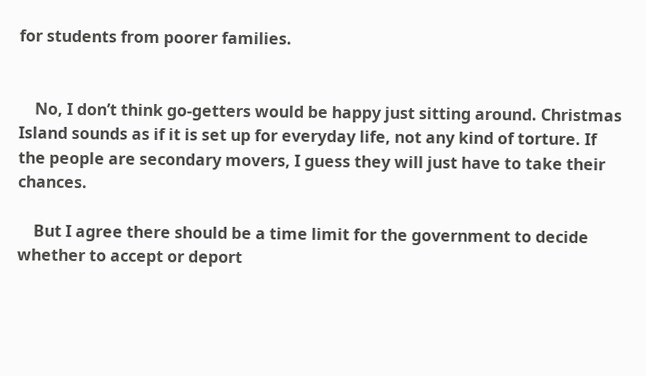for students from poorer families.


    No, I don’t think go-getters would be happy just sitting around. Christmas Island sounds as if it is set up for everyday life, not any kind of torture. If the people are secondary movers, I guess they will just have to take their chances.

    But I agree there should be a time limit for the government to decide whether to accept or deport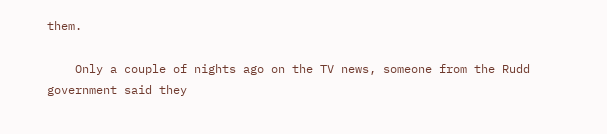them.

    Only a couple of nights ago on the TV news, someone from the Rudd government said they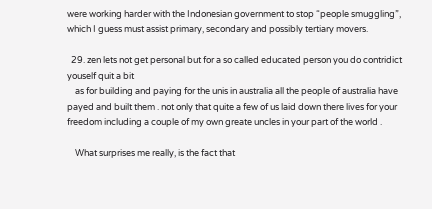were working harder with the Indonesian government to stop “people smuggling”, which I guess must assist primary, secondary and possibly tertiary movers.

  29. zen lets not get personal but for a so called educated person you do contridict youself quit a bit
    as for building and paying for the unis in australia all the people of australia have payed and built them . not only that quite a few of us laid down there lives for your freedom including a couple of my own greate uncles in your part of the world .

    What surprises me really, is the fact that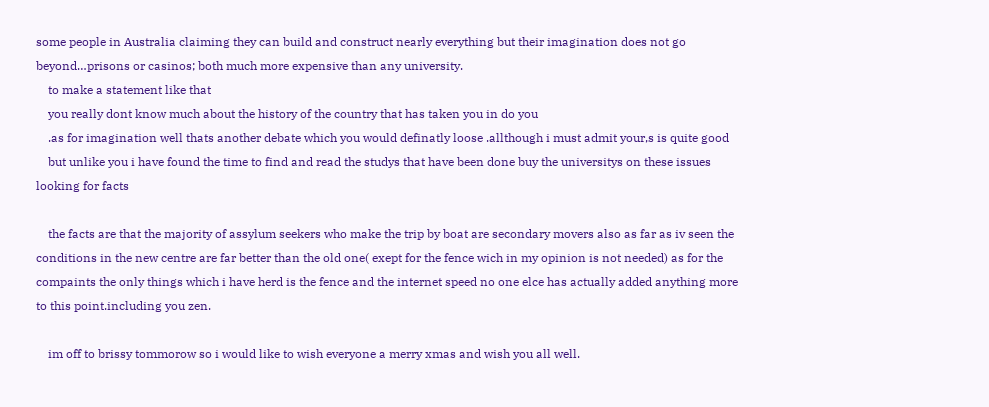some people in Australia claiming they can build and construct nearly everything but their imagination does not go beyond…prisons or casinos; both much more expensive than any university.
    to make a statement like that
    you really dont know much about the history of the country that has taken you in do you
    .as for imagination well thats another debate which you would definatly loose .allthough i must admit your,s is quite good
    but unlike you i have found the time to find and read the studys that have been done buy the universitys on these issues looking for facts

    the facts are that the majority of assylum seekers who make the trip by boat are secondary movers also as far as iv seen the conditions in the new centre are far better than the old one( exept for the fence wich in my opinion is not needed) as for the compaints the only things which i have herd is the fence and the internet speed no one elce has actually added anything more to this point.including you zen.

    im off to brissy tommorow so i would like to wish everyone a merry xmas and wish you all well.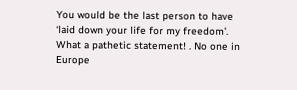You would be the last person to have ‘laid down your life for my freedom’. What a pathetic statement! . No one in Europe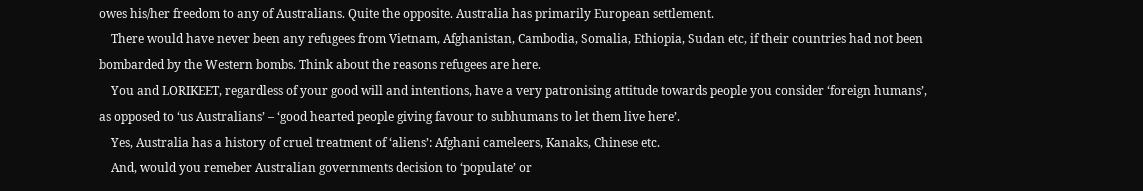owes his/her freedom to any of Australians. Quite the opposite. Australia has primarily European settlement.
    There would have never been any refugees from Vietnam, Afghanistan, Cambodia, Somalia, Ethiopia, Sudan etc, if their countries had not been bombarded by the Western bombs. Think about the reasons refugees are here.
    You and LORIKEET, regardless of your good will and intentions, have a very patronising attitude towards people you consider ‘foreign humans’, as opposed to ‘us Australians’ – ‘good hearted people giving favour to subhumans to let them live here’.
    Yes, Australia has a history of cruel treatment of ‘aliens’: Afghani cameleers, Kanaks, Chinese etc.
    And, would you remeber Australian governments decision to ‘populate’ or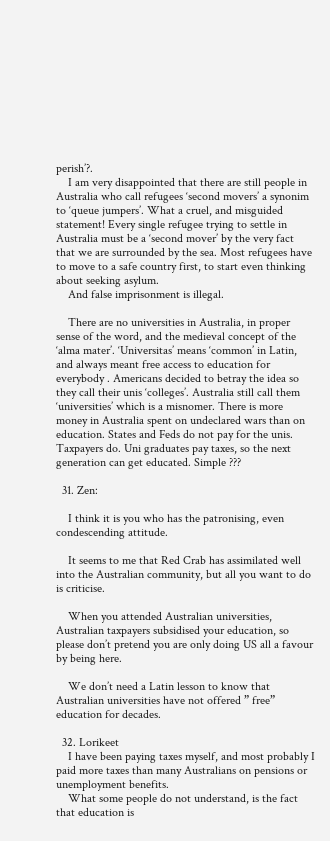perish’?.
    I am very disappointed that there are still people in Australia who call refugees ‘second movers’ a synonim to ‘queue jumpers’. What a cruel, and misguided statement! Every single refugee trying to settle in Australia must be a ‘second mover’ by the very fact that we are surrounded by the sea. Most refugees have to move to a safe country first, to start even thinking about seeking asylum.
    And false imprisonment is illegal.

    There are no universities in Australia, in proper sense of the word, and the medieval concept of the ‘alma mater’. ‘Universitas’ means ‘common’ in Latin, and always meant free access to education for everybody . Americans decided to betray the idea so they call their unis ‘colleges’. Australia still call them ‘universities’ which is a misnomer. There is more money in Australia spent on undeclared wars than on education. States and Feds do not pay for the unis. Taxpayers do. Uni graduates pay taxes, so the next generation can get educated. Simple ???

  31. Zen:

    I think it is you who has the patronising, even condescending attitude.

    It seems to me that Red Crab has assimilated well into the Australian community, but all you want to do is criticise.

    When you attended Australian universities, Australian taxpayers subsidised your education, so please don’t pretend you are only doing US all a favour by being here.

    We don’t need a Latin lesson to know that Australian universities have not offered ” free” education for decades.

  32. Lorikeet
    I have been paying taxes myself, and most probably I paid more taxes than many Australians on pensions or unemployment benefits.
    What some people do not understand, is the fact that education is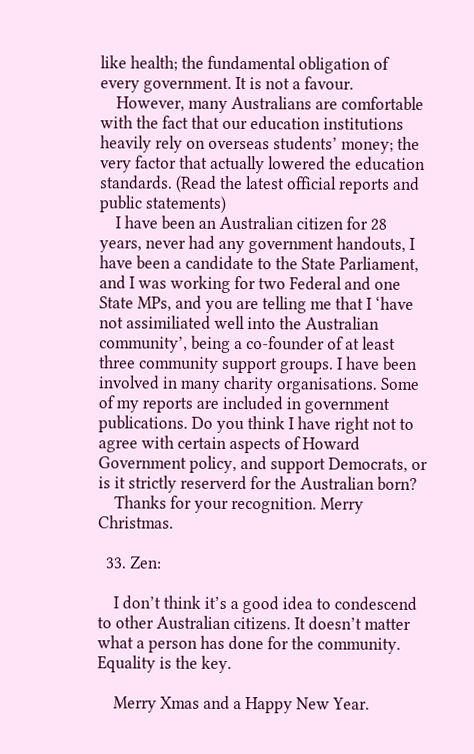like health; the fundamental obligation of every government. It is not a favour.
    However, many Australians are comfortable with the fact that our education institutions heavily rely on overseas students’ money; the very factor that actually lowered the education standards. (Read the latest official reports and public statements)
    I have been an Australian citizen for 28 years, never had any government handouts, I have been a candidate to the State Parliament, and I was working for two Federal and one State MPs, and you are telling me that I ‘have not assimiliated well into the Australian community’, being a co-founder of at least three community support groups. I have been involved in many charity organisations. Some of my reports are included in government publications. Do you think I have right not to agree with certain aspects of Howard Government policy, and support Democrats, or is it strictly reserverd for the Australian born?
    Thanks for your recognition. Merry Christmas.

  33. Zen:

    I don’t think it’s a good idea to condescend to other Australian citizens. It doesn’t matter what a person has done for the community. Equality is the key.

    Merry Xmas and a Happy New Year.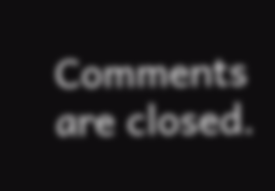Comments are closed.